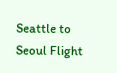Seattle to Seoul Flight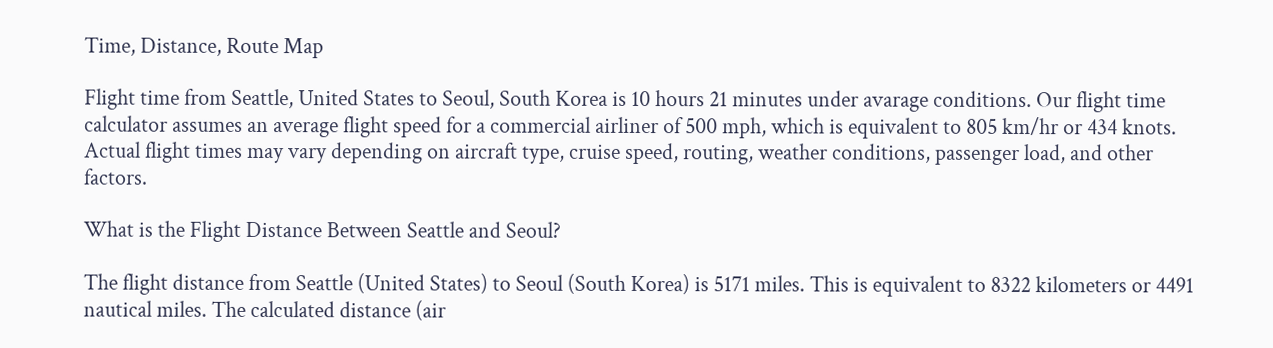Time, Distance, Route Map

Flight time from Seattle, United States to Seoul, South Korea is 10 hours 21 minutes under avarage conditions. Our flight time calculator assumes an average flight speed for a commercial airliner of 500 mph, which is equivalent to 805 km/hr or 434 knots. Actual flight times may vary depending on aircraft type, cruise speed, routing, weather conditions, passenger load, and other factors.

What is the Flight Distance Between Seattle and Seoul?

The flight distance from Seattle (United States) to Seoul (South Korea) is 5171 miles. This is equivalent to 8322 kilometers or 4491 nautical miles. The calculated distance (air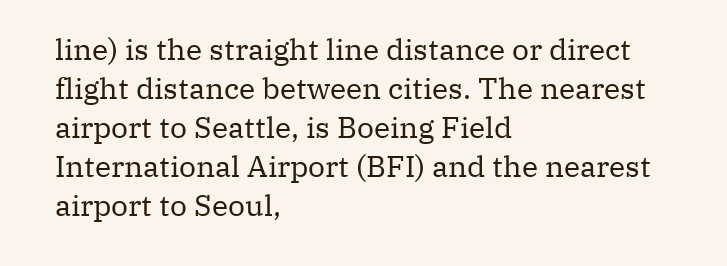line) is the straight line distance or direct flight distance between cities. The nearest airport to Seattle, is Boeing Field International Airport (BFI) and the nearest airport to Seoul,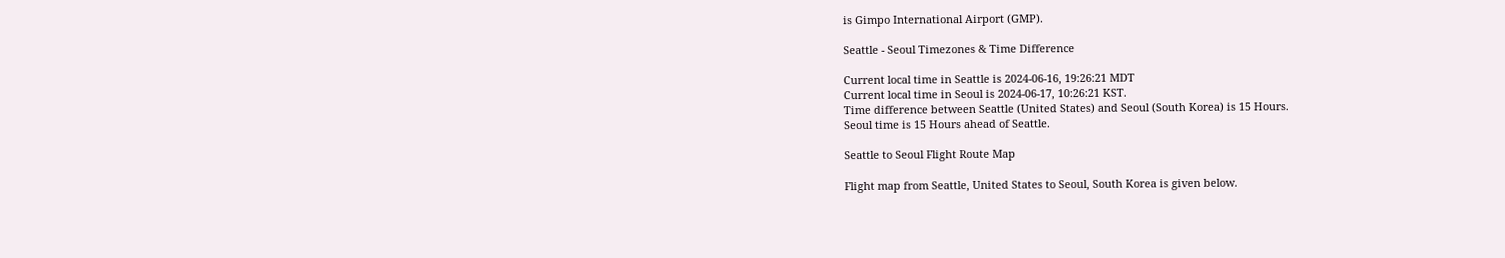is Gimpo International Airport (GMP).

Seattle - Seoul Timezones & Time Difference

Current local time in Seattle is 2024-06-16, 19:26:21 MDT
Current local time in Seoul is 2024-06-17, 10:26:21 KST.
Time difference between Seattle (United States) and Seoul (South Korea) is 15 Hours.
Seoul time is 15 Hours ahead of Seattle.

Seattle to Seoul Flight Route Map

Flight map from Seattle, United States to Seoul, South Korea is given below.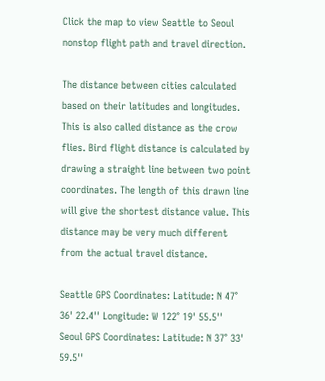Click the map to view Seattle to Seoul nonstop flight path and travel direction.

The distance between cities calculated based on their latitudes and longitudes. This is also called distance as the crow flies. Bird flight distance is calculated by drawing a straight line between two point coordinates. The length of this drawn line will give the shortest distance value. This distance may be very much different from the actual travel distance.

Seattle GPS Coordinates: Latitude: N 47° 36' 22.4'' Longitude: W 122° 19' 55.5''
Seoul GPS Coordinates: Latitude: N 37° 33' 59.5''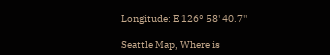Longitude: E 126° 58' 40.7''

Seattle Map, Where is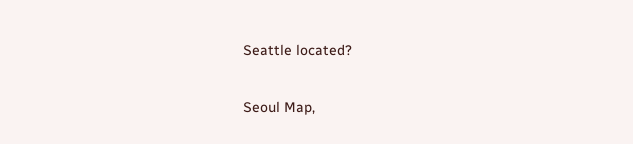Seattle located?

Seoul Map,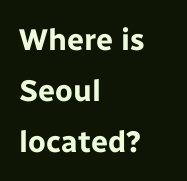Where is Seoul located?